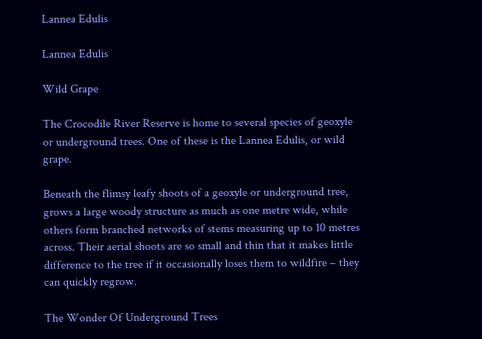Lannea Edulis

Lannea Edulis

Wild Grape

The Crocodile River Reserve is home to several species of geoxyle or underground trees. One of these is the Lannea Edulis, or wild grape.

Beneath the flimsy leafy shoots of a geoxyle or underground tree, grows a large woody structure as much as one metre wide, while others form branched networks of stems measuring up to 10 metres across. Their aerial shoots are so small and thin that it makes little difference to the tree if it occasionally loses them to wildfire – they can quickly regrow.

The Wonder Of Underground Trees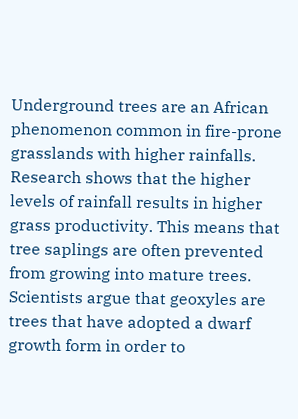Underground trees are an African phenomenon common in fire-prone grasslands with higher rainfalls. Research shows that the higher levels of rainfall results in higher grass productivity. This means that tree saplings are often prevented from growing into mature trees. Scientists argue that geoxyles are trees that have adopted a dwarf growth form in order to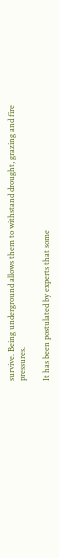survive. Being underground allows them to withstand drought, grazing and fire pressures.

It has been postulated by experts that some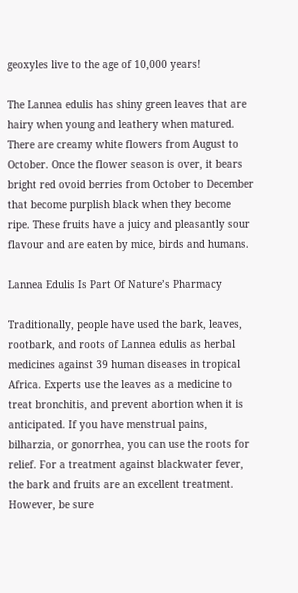geoxyles live to the age of 10,000 years!

The Lannea edulis has shiny green leaves that are hairy when young and leathery when matured. There are creamy white flowers from August to October. Once the flower season is over, it bears bright red ovoid berries from October to December that become purplish black when they become ripe. These fruits have a juicy and pleasantly sour flavour and are eaten by mice, birds and humans.

Lannea Edulis Is Part Of Nature’s Pharmacy

Traditionally, people have used the bark, leaves, rootbark, and roots of Lannea edulis as herbal medicines against 39 human diseases in tropical Africa. Experts use the leaves as a medicine to treat bronchitis, and prevent abortion when it is anticipated. If you have menstrual pains, bilharzia, or gonorrhea, you can use the roots for relief. For a treatment against blackwater fever, the bark and fruits are an excellent treatment. However, be sure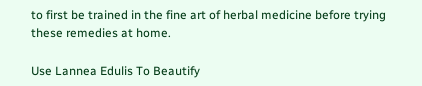to first be trained in the fine art of herbal medicine before trying these remedies at home.

Use Lannea Edulis To Beautify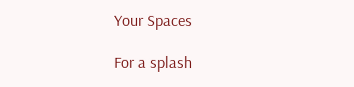Your Spaces

For a splash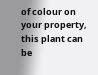of colour on your property, this plant can be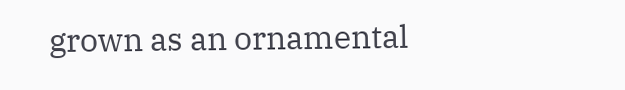grown as an ornamental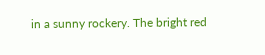in a sunny rockery. The bright red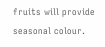fruits will provide seasonal colour.